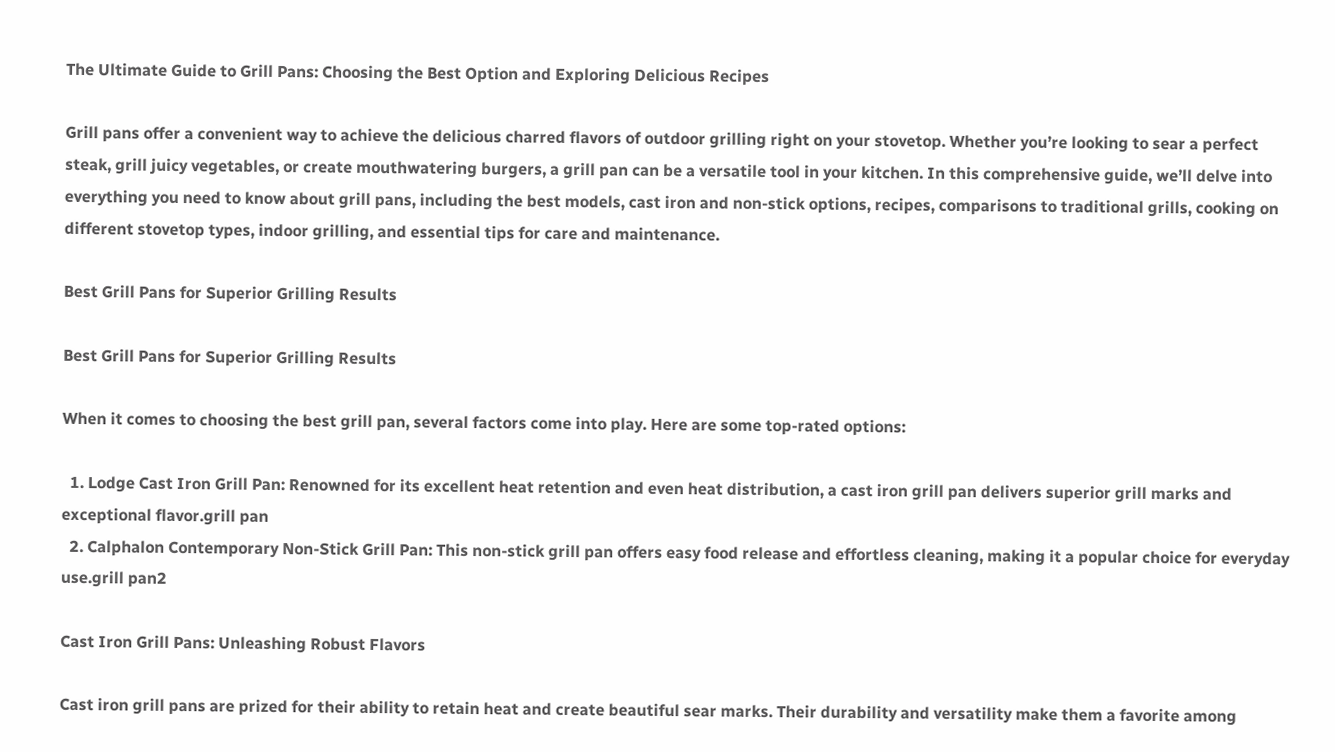The Ultimate Guide to Grill Pans: Choosing the Best Option and Exploring Delicious Recipes

Grill pans offer a convenient way to achieve the delicious charred flavors of outdoor grilling right on your stovetop. Whether you’re looking to sear a perfect steak, grill juicy vegetables, or create mouthwatering burgers, a grill pan can be a versatile tool in your kitchen. In this comprehensive guide, we’ll delve into everything you need to know about grill pans, including the best models, cast iron and non-stick options, recipes, comparisons to traditional grills, cooking on different stovetop types, indoor grilling, and essential tips for care and maintenance.

Best Grill Pans for Superior Grilling Results

Best Grill Pans for Superior Grilling Results

When it comes to choosing the best grill pan, several factors come into play. Here are some top-rated options:

  1. Lodge Cast Iron Grill Pan: Renowned for its excellent heat retention and even heat distribution, a cast iron grill pan delivers superior grill marks and exceptional flavor.grill pan
  2. Calphalon Contemporary Non-Stick Grill Pan: This non-stick grill pan offers easy food release and effortless cleaning, making it a popular choice for everyday use.grill pan2

Cast Iron Grill Pans: Unleashing Robust Flavors

Cast iron grill pans are prized for their ability to retain heat and create beautiful sear marks. Their durability and versatility make them a favorite among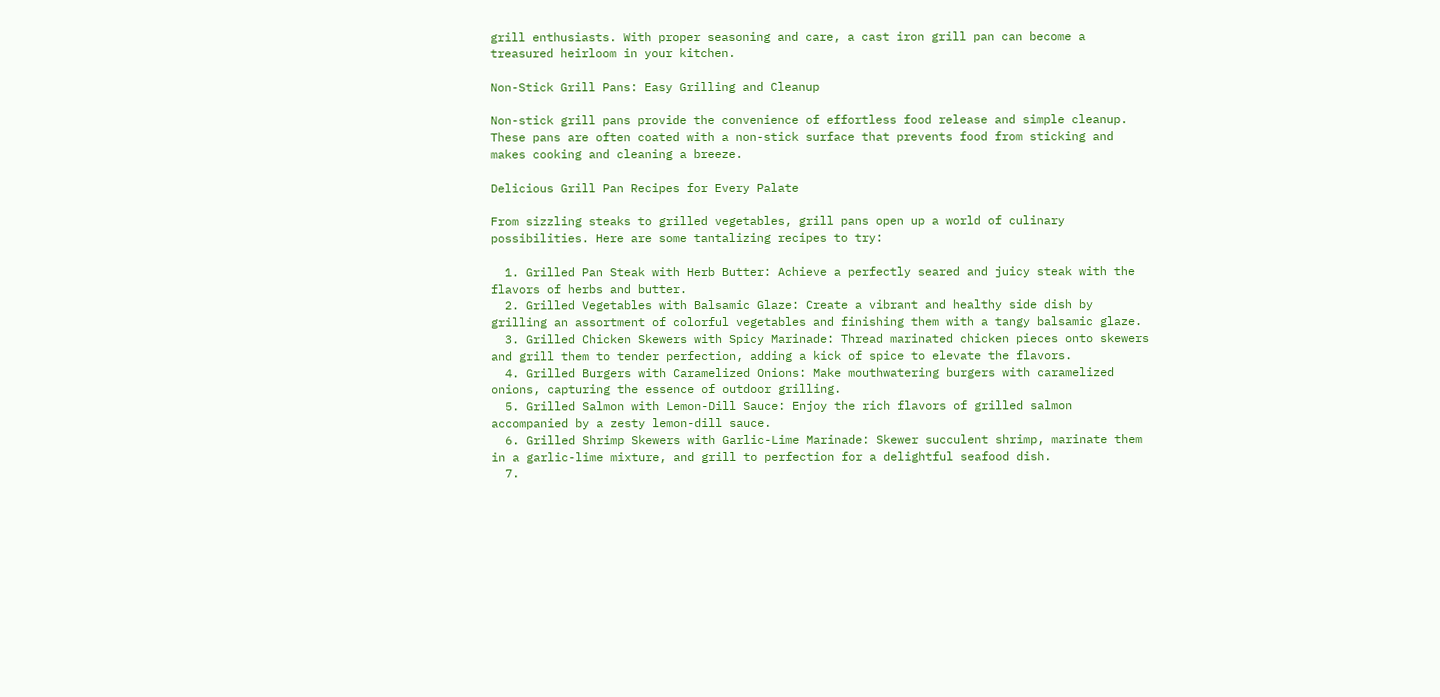grill enthusiasts. With proper seasoning and care, a cast iron grill pan can become a treasured heirloom in your kitchen.

Non-Stick Grill Pans: Easy Grilling and Cleanup

Non-stick grill pans provide the convenience of effortless food release and simple cleanup. These pans are often coated with a non-stick surface that prevents food from sticking and makes cooking and cleaning a breeze.

Delicious Grill Pan Recipes for Every Palate

From sizzling steaks to grilled vegetables, grill pans open up a world of culinary possibilities. Here are some tantalizing recipes to try:

  1. Grilled Pan Steak with Herb Butter: Achieve a perfectly seared and juicy steak with the flavors of herbs and butter.
  2. Grilled Vegetables with Balsamic Glaze: Create a vibrant and healthy side dish by grilling an assortment of colorful vegetables and finishing them with a tangy balsamic glaze.
  3. Grilled Chicken Skewers with Spicy Marinade: Thread marinated chicken pieces onto skewers and grill them to tender perfection, adding a kick of spice to elevate the flavors.
  4. Grilled Burgers with Caramelized Onions: Make mouthwatering burgers with caramelized onions, capturing the essence of outdoor grilling.
  5. Grilled Salmon with Lemon-Dill Sauce: Enjoy the rich flavors of grilled salmon accompanied by a zesty lemon-dill sauce.
  6. Grilled Shrimp Skewers with Garlic-Lime Marinade: Skewer succulent shrimp, marinate them in a garlic-lime mixture, and grill to perfection for a delightful seafood dish.
  7.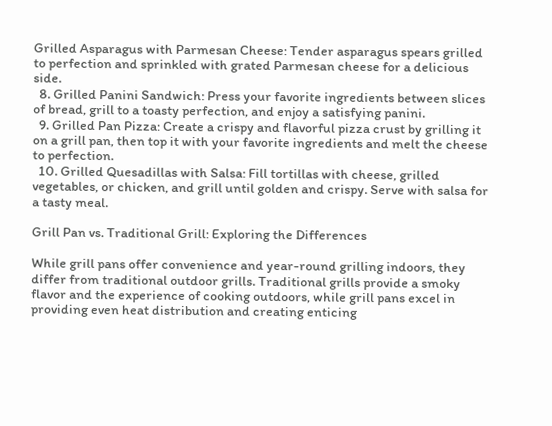Grilled Asparagus with Parmesan Cheese: Tender asparagus spears grilled to perfection and sprinkled with grated Parmesan cheese for a delicious side.
  8. Grilled Panini Sandwich: Press your favorite ingredients between slices of bread, grill to a toasty perfection, and enjoy a satisfying panini.
  9. Grilled Pan Pizza: Create a crispy and flavorful pizza crust by grilling it on a grill pan, then top it with your favorite ingredients and melt the cheese to perfection.
  10. Grilled Quesadillas with Salsa: Fill tortillas with cheese, grilled vegetables, or chicken, and grill until golden and crispy. Serve with salsa for a tasty meal.

Grill Pan vs. Traditional Grill: Exploring the Differences

While grill pans offer convenience and year-round grilling indoors, they differ from traditional outdoor grills. Traditional grills provide a smoky flavor and the experience of cooking outdoors, while grill pans excel in providing even heat distribution and creating enticing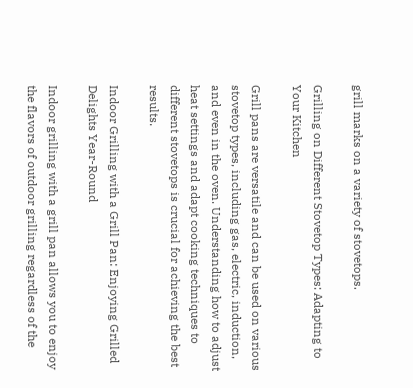grill marks on a variety of stovetops.

Grilling on Different Stovetop Types: Adapting to Your Kitchen

Grill pans are versatile and can be used on various stovetop types, including gas, electric, induction, and even in the oven. Understanding how to adjust heat settings and adapt cooking techniques to different stovetops is crucial for achieving the best results.

Indoor Grilling with a Grill Pan: Enjoying Grilled Delights Year-Round

Indoor grilling with a grill pan allows you to enjoy the flavors of outdoor grilling regardless of the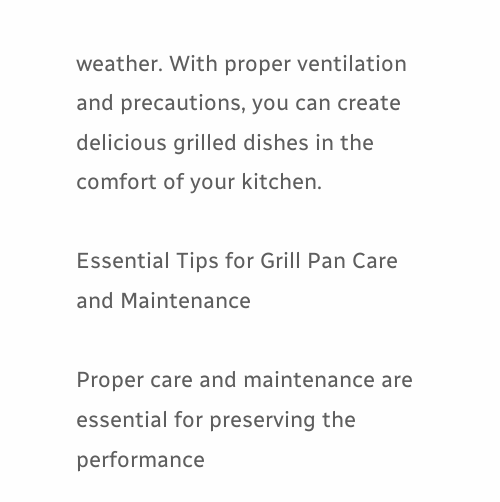weather. With proper ventilation and precautions, you can create delicious grilled dishes in the comfort of your kitchen.

Essential Tips for Grill Pan Care and Maintenance

Proper care and maintenance are essential for preserving the performance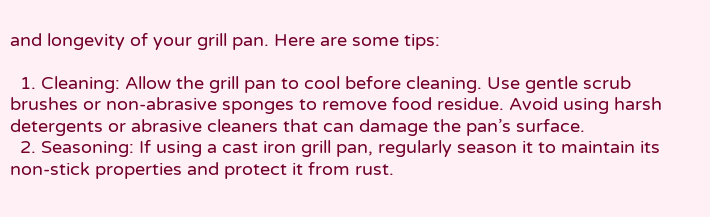and longevity of your grill pan. Here are some tips:

  1. Cleaning: Allow the grill pan to cool before cleaning. Use gentle scrub brushes or non-abrasive sponges to remove food residue. Avoid using harsh detergents or abrasive cleaners that can damage the pan’s surface.
  2. Seasoning: If using a cast iron grill pan, regularly season it to maintain its non-stick properties and protect it from rust.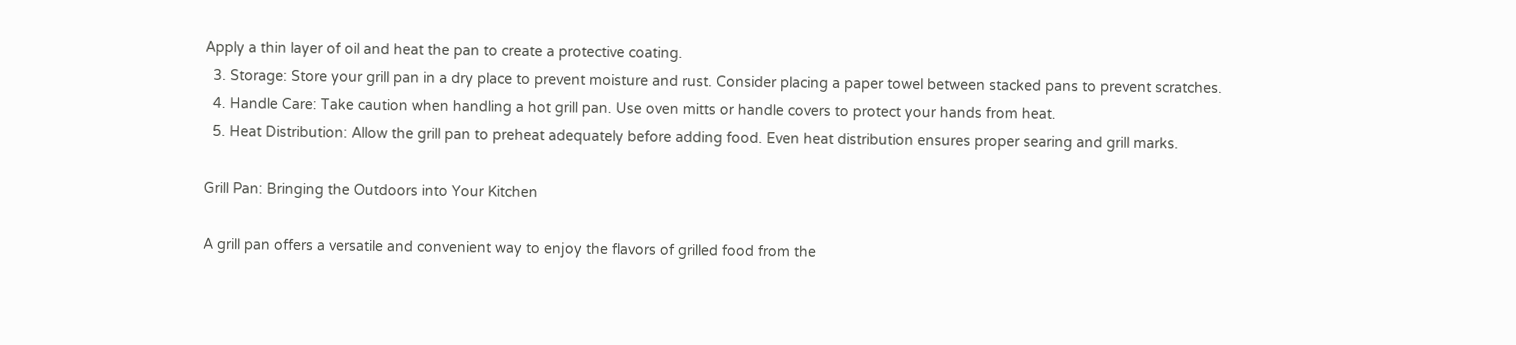Apply a thin layer of oil and heat the pan to create a protective coating.
  3. Storage: Store your grill pan in a dry place to prevent moisture and rust. Consider placing a paper towel between stacked pans to prevent scratches.
  4. Handle Care: Take caution when handling a hot grill pan. Use oven mitts or handle covers to protect your hands from heat.
  5. Heat Distribution: Allow the grill pan to preheat adequately before adding food. Even heat distribution ensures proper searing and grill marks.

Grill Pan: Bringing the Outdoors into Your Kitchen

A grill pan offers a versatile and convenient way to enjoy the flavors of grilled food from the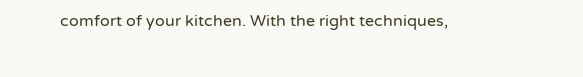comfort of your kitchen. With the right techniques,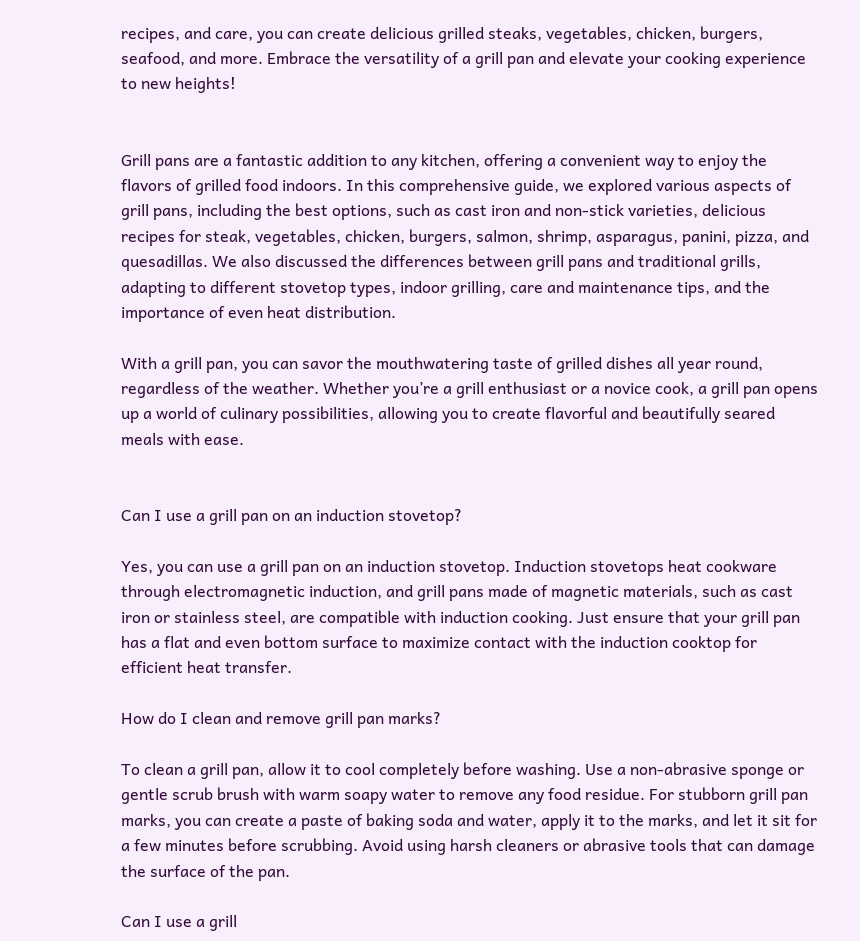recipes, and care, you can create delicious grilled steaks, vegetables, chicken, burgers, seafood, and more. Embrace the versatility of a grill pan and elevate your cooking experience to new heights!


Grill pans are a fantastic addition to any kitchen, offering a convenient way to enjoy the flavors of grilled food indoors. In this comprehensive guide, we explored various aspects of grill pans, including the best options, such as cast iron and non-stick varieties, delicious recipes for steak, vegetables, chicken, burgers, salmon, shrimp, asparagus, panini, pizza, and quesadillas. We also discussed the differences between grill pans and traditional grills, adapting to different stovetop types, indoor grilling, care and maintenance tips, and the importance of even heat distribution.

With a grill pan, you can savor the mouthwatering taste of grilled dishes all year round, regardless of the weather. Whether you’re a grill enthusiast or a novice cook, a grill pan opens up a world of culinary possibilities, allowing you to create flavorful and beautifully seared meals with ease.


Can I use a grill pan on an induction stovetop?

Yes, you can use a grill pan on an induction stovetop. Induction stovetops heat cookware through electromagnetic induction, and grill pans made of magnetic materials, such as cast iron or stainless steel, are compatible with induction cooking. Just ensure that your grill pan has a flat and even bottom surface to maximize contact with the induction cooktop for efficient heat transfer.

How do I clean and remove grill pan marks?

To clean a grill pan, allow it to cool completely before washing. Use a non-abrasive sponge or gentle scrub brush with warm soapy water to remove any food residue. For stubborn grill pan marks, you can create a paste of baking soda and water, apply it to the marks, and let it sit for a few minutes before scrubbing. Avoid using harsh cleaners or abrasive tools that can damage the surface of the pan.

Can I use a grill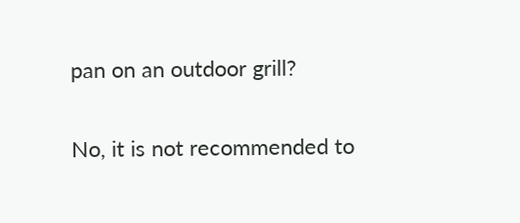pan on an outdoor grill?

No, it is not recommended to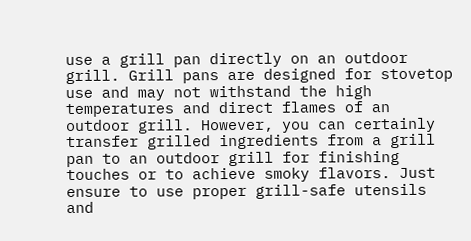use a grill pan directly on an outdoor grill. Grill pans are designed for stovetop use and may not withstand the high temperatures and direct flames of an outdoor grill. However, you can certainly transfer grilled ingredients from a grill pan to an outdoor grill for finishing touches or to achieve smoky flavors. Just ensure to use proper grill-safe utensils and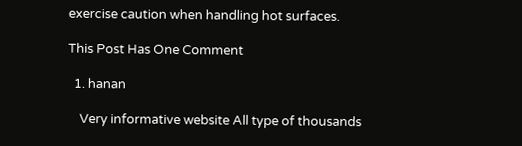exercise caution when handling hot surfaces.

This Post Has One Comment

  1. hanan

    Very informative website All type of thousands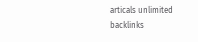articals unlimited backlinks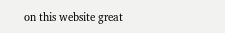on this website great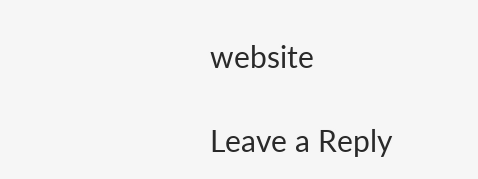website

Leave a Reply